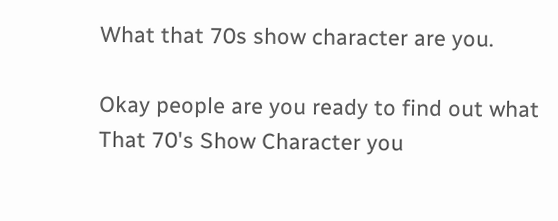What that 70s show character are you.

Okay people are you ready to find out what That 70's Show Character you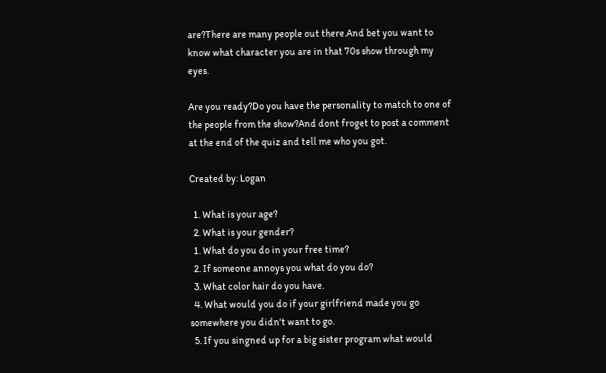are?There are many people out there.And bet you want to know what character you are in that 70s show through my eyes.

Are you ready?Do you have the personality to match to one of the people from the show?And dont froget to post a comment at the end of the quiz and tell me who you got.

Created by: Logan

  1. What is your age?
  2. What is your gender?
  1. What do you do in your free time?
  2. If someone annoys you what do you do?
  3. What color hair do you have.
  4. What would you do if your girlfriend made you go somewhere you didn't want to go.
  5. If you singned up for a big sister program what would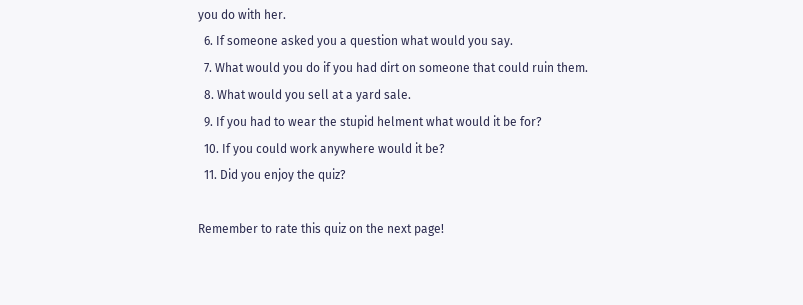you do with her.
  6. If someone asked you a question what would you say.
  7. What would you do if you had dirt on someone that could ruin them.
  8. What would you sell at a yard sale.
  9. If you had to wear the stupid helment what would it be for?
  10. If you could work anywhere would it be?
  11. Did you enjoy the quiz?

Remember to rate this quiz on the next page!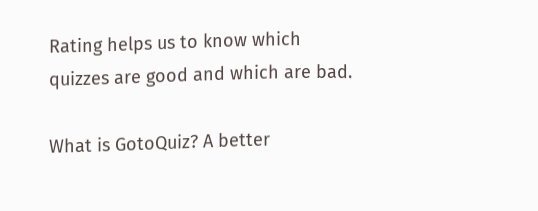Rating helps us to know which quizzes are good and which are bad.

What is GotoQuiz? A better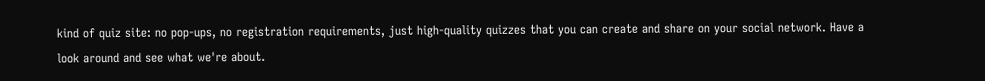kind of quiz site: no pop-ups, no registration requirements, just high-quality quizzes that you can create and share on your social network. Have a look around and see what we're about.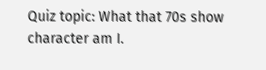Quiz topic: What that 70s show character am I.